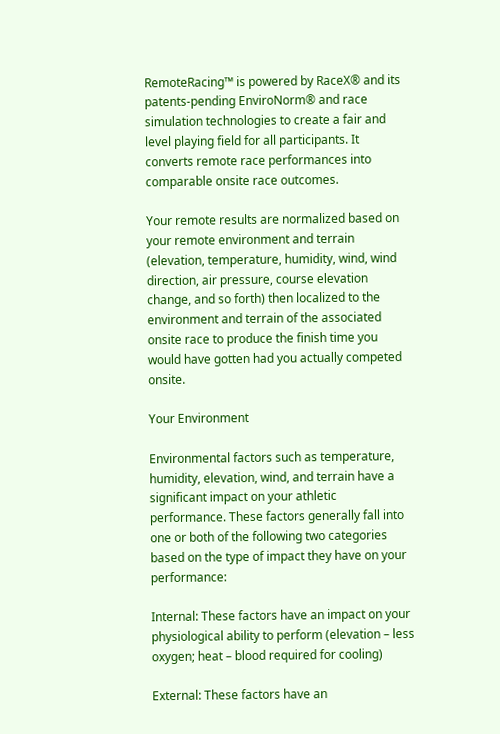RemoteRacing™ is powered by RaceX® and its patents-pending EnviroNorm® and race simulation technologies to create a fair and level playing field for all participants. It converts remote race performances into comparable onsite race outcomes.

Your remote results are normalized based on your remote environment and terrain (elevation, temperature, humidity, wind, wind direction, air pressure, course elevation change, and so forth) then localized to the environment and terrain of the associated onsite race to produce the finish time you would have gotten had you actually competed onsite.

Your Environment

Environmental factors such as temperature, humidity, elevation, wind, and terrain have a significant impact on your athletic performance. These factors generally fall into one or both of the following two categories based on the type of impact they have on your performance:

Internal: These factors have an impact on your physiological ability to perform (elevation – less oxygen; heat – blood required for cooling)

External: These factors have an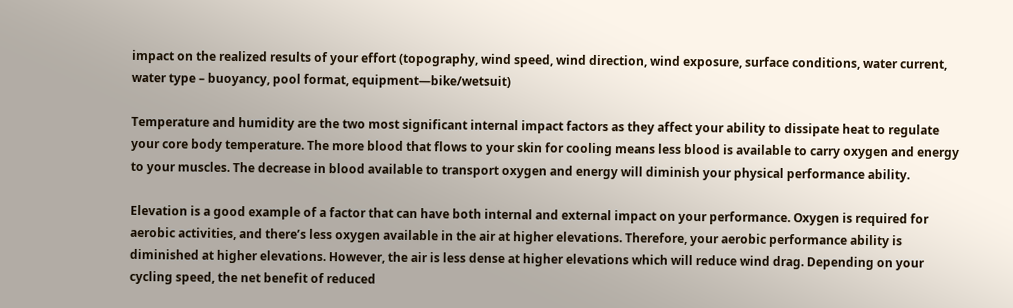impact on the realized results of your effort (topography, wind speed, wind direction, wind exposure, surface conditions, water current, water type – buoyancy, pool format, equipment—bike/wetsuit)

Temperature and humidity are the two most significant internal impact factors as they affect your ability to dissipate heat to regulate your core body temperature. The more blood that flows to your skin for cooling means less blood is available to carry oxygen and energy to your muscles. The decrease in blood available to transport oxygen and energy will diminish your physical performance ability.

Elevation is a good example of a factor that can have both internal and external impact on your performance. Oxygen is required for aerobic activities, and there’s less oxygen available in the air at higher elevations. Therefore, your aerobic performance ability is diminished at higher elevations. However, the air is less dense at higher elevations which will reduce wind drag. Depending on your cycling speed, the net benefit of reduced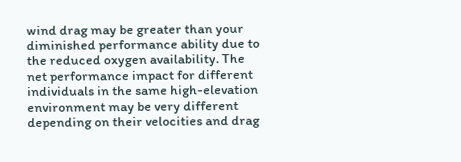wind drag may be greater than your diminished performance ability due to the reduced oxygen availability. The net performance impact for different individuals in the same high-elevation environment may be very different depending on their velocities and drag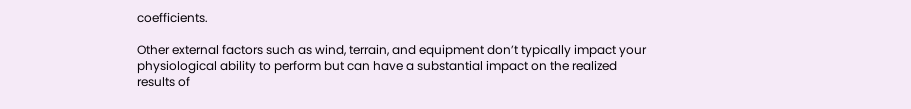coefficients.

Other external factors such as wind, terrain, and equipment don’t typically impact your physiological ability to perform but can have a substantial impact on the realized results of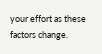your effort as these factors change.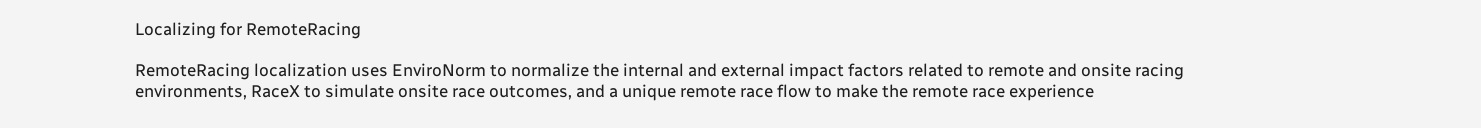Localizing for RemoteRacing

RemoteRacing localization uses EnviroNorm to normalize the internal and external impact factors related to remote and onsite racing environments, RaceX to simulate onsite race outcomes, and a unique remote race flow to make the remote race experience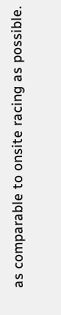as comparable to onsite racing as possible.